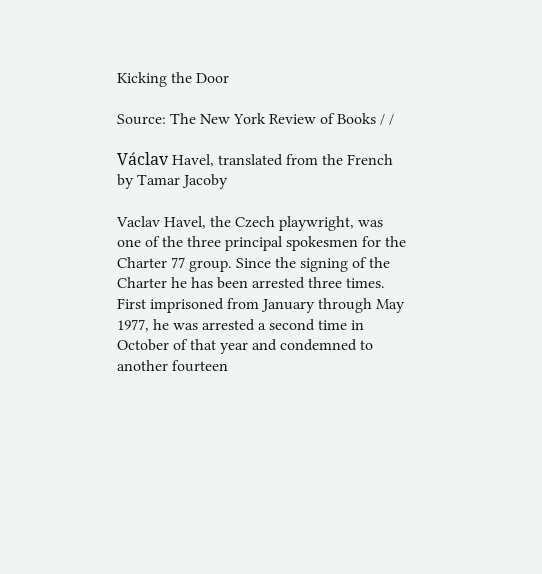Kicking the Door

Source: The New York Review of Books / /

Václav Havel, translated from the French by Tamar Jacoby

Vaclav Havel, the Czech playwright, was one of the three principal spokesmen for the Charter 77 group. Since the signing of the Charter he has been arrested three times. First imprisoned from January through May 1977, he was arrested a second time in October of that year and condemned to another fourteen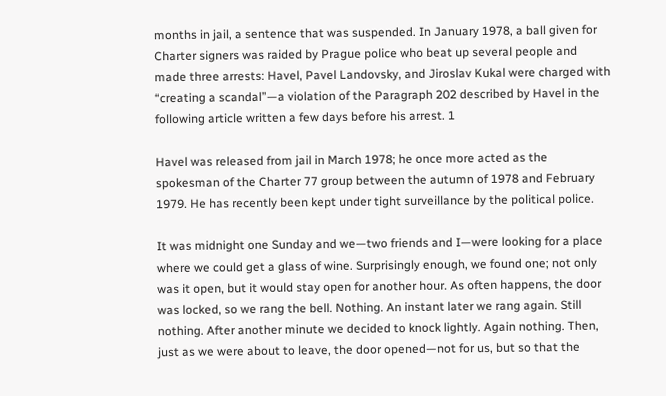months in jail, a sentence that was suspended. In January 1978, a ball given for Charter signers was raided by Prague police who beat up several people and made three arrests: Havel, Pavel Landovsky, and Jiroslav Kukal were charged with “creating a scandal”—a violation of the Paragraph 202 described by Havel in the following article written a few days before his arrest. 1

Havel was released from jail in March 1978; he once more acted as the spokesman of the Charter 77 group between the autumn of 1978 and February 1979. He has recently been kept under tight surveillance by the political police.

It was midnight one Sunday and we—two friends and I—were looking for a place where we could get a glass of wine. Surprisingly enough, we found one; not only was it open, but it would stay open for another hour. As often happens, the door was locked, so we rang the bell. Nothing. An instant later we rang again. Still nothing. After another minute we decided to knock lightly. Again nothing. Then, just as we were about to leave, the door opened—not for us, but so that the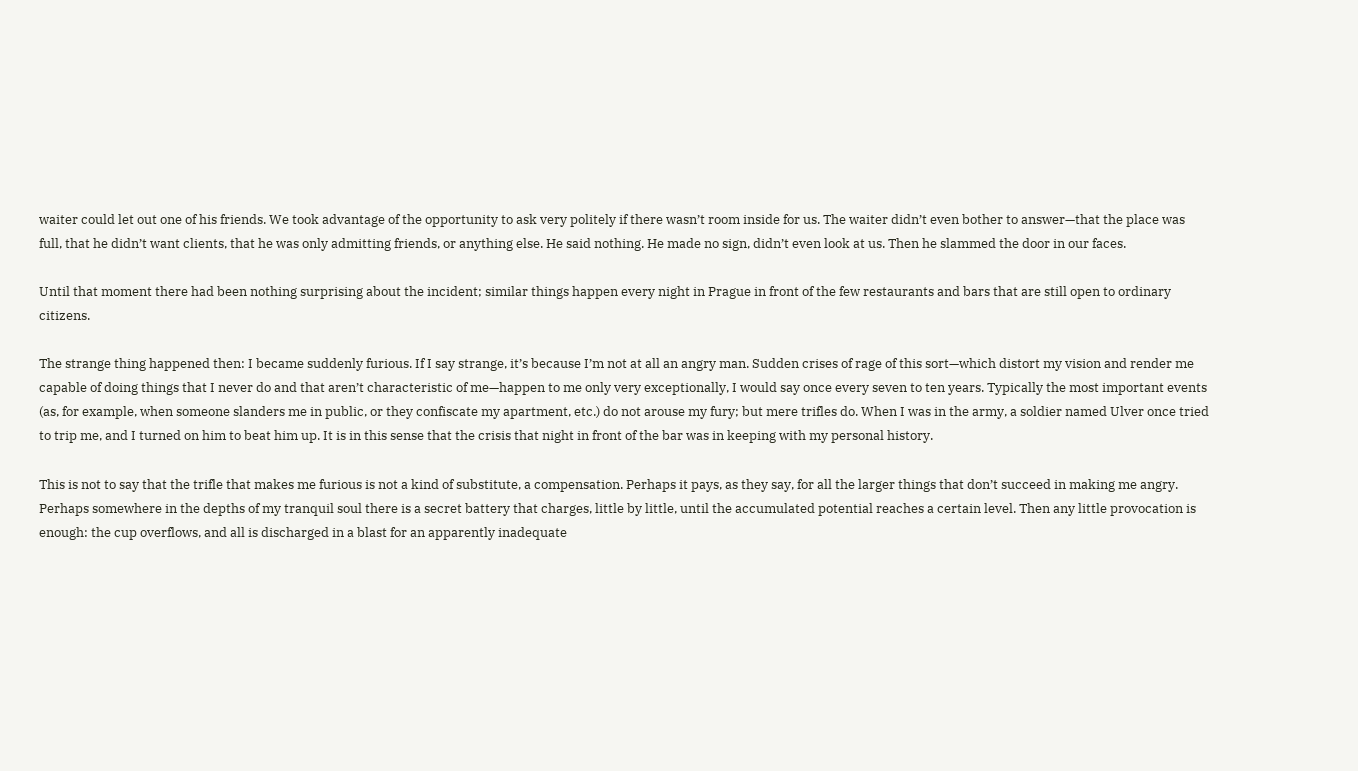waiter could let out one of his friends. We took advantage of the opportunity to ask very politely if there wasn’t room inside for us. The waiter didn’t even bother to answer—that the place was full, that he didn’t want clients, that he was only admitting friends, or anything else. He said nothing. He made no sign, didn’t even look at us. Then he slammed the door in our faces.

Until that moment there had been nothing surprising about the incident; similar things happen every night in Prague in front of the few restaurants and bars that are still open to ordinary citizens.

The strange thing happened then: I became suddenly furious. If I say strange, it’s because I’m not at all an angry man. Sudden crises of rage of this sort—which distort my vision and render me capable of doing things that I never do and that aren’t characteristic of me—happen to me only very exceptionally, I would say once every seven to ten years. Typically the most important events (as, for example, when someone slanders me in public, or they confiscate my apartment, etc.) do not arouse my fury; but mere trifles do. When I was in the army, a soldier named Ulver once tried to trip me, and I turned on him to beat him up. It is in this sense that the crisis that night in front of the bar was in keeping with my personal history.

This is not to say that the trifle that makes me furious is not a kind of substitute, a compensation. Perhaps it pays, as they say, for all the larger things that don’t succeed in making me angry. Perhaps somewhere in the depths of my tranquil soul there is a secret battery that charges, little by little, until the accumulated potential reaches a certain level. Then any little provocation is enough: the cup overflows, and all is discharged in a blast for an apparently inadequate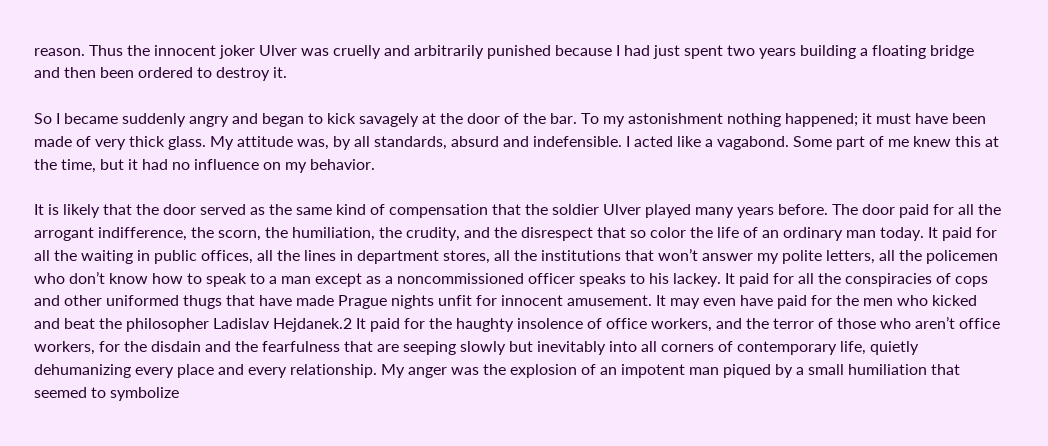reason. Thus the innocent joker Ulver was cruelly and arbitrarily punished because I had just spent two years building a floating bridge and then been ordered to destroy it.

So I became suddenly angry and began to kick savagely at the door of the bar. To my astonishment nothing happened; it must have been made of very thick glass. My attitude was, by all standards, absurd and indefensible. I acted like a vagabond. Some part of me knew this at the time, but it had no influence on my behavior.

It is likely that the door served as the same kind of compensation that the soldier Ulver played many years before. The door paid for all the arrogant indifference, the scorn, the humiliation, the crudity, and the disrespect that so color the life of an ordinary man today. It paid for all the waiting in public offices, all the lines in department stores, all the institutions that won’t answer my polite letters, all the policemen who don’t know how to speak to a man except as a noncommissioned officer speaks to his lackey. It paid for all the conspiracies of cops and other uniformed thugs that have made Prague nights unfit for innocent amusement. It may even have paid for the men who kicked and beat the philosopher Ladislav Hejdanek.2 It paid for the haughty insolence of office workers, and the terror of those who aren’t office workers, for the disdain and the fearfulness that are seeping slowly but inevitably into all corners of contemporary life, quietly dehumanizing every place and every relationship. My anger was the explosion of an impotent man piqued by a small humiliation that seemed to symbolize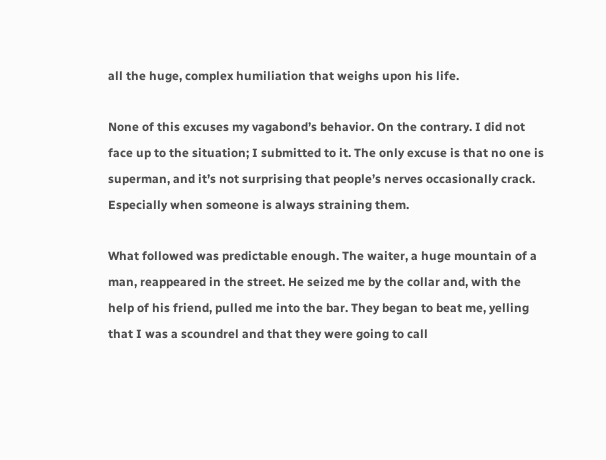all the huge, complex humiliation that weighs upon his life.

None of this excuses my vagabond’s behavior. On the contrary. I did not face up to the situation; I submitted to it. The only excuse is that no one is superman, and it’s not surprising that people’s nerves occasionally crack. Especially when someone is always straining them.

What followed was predictable enough. The waiter, a huge mountain of a man, reappeared in the street. He seized me by the collar and, with the help of his friend, pulled me into the bar. They began to beat me, yelling that I was a scoundrel and that they were going to call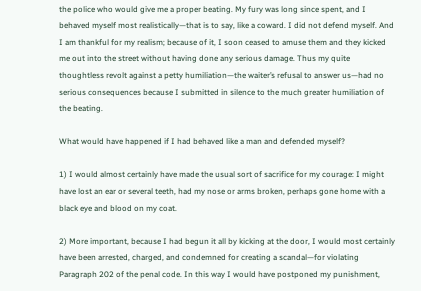the police who would give me a proper beating. My fury was long since spent, and I behaved myself most realistically—that is to say, like a coward. I did not defend myself. And I am thankful for my realism; because of it, I soon ceased to amuse them and they kicked me out into the street without having done any serious damage. Thus my quite thoughtless revolt against a petty humiliation—the waiter’s refusal to answer us—had no serious consequences because I submitted in silence to the much greater humiliation of the beating.

What would have happened if I had behaved like a man and defended myself?

1) I would almost certainly have made the usual sort of sacrifice for my courage: I might have lost an ear or several teeth, had my nose or arms broken, perhaps gone home with a black eye and blood on my coat.

2) More important, because I had begun it all by kicking at the door, I would most certainly have been arrested, charged, and condemned for creating a scandal—for violating Paragraph 202 of the penal code. In this way I would have postponed my punishment,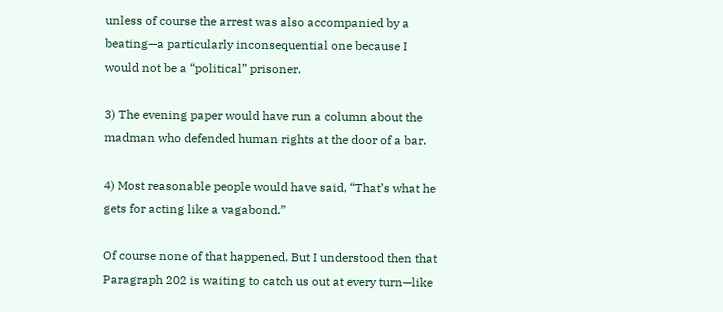unless of course the arrest was also accompanied by a beating—a particularly inconsequential one because I would not be a “political” prisoner.

3) The evening paper would have run a column about the madman who defended human rights at the door of a bar.

4) Most reasonable people would have said, “That’s what he gets for acting like a vagabond.”

Of course none of that happened. But I understood then that Paragraph 202 is waiting to catch us out at every turn—like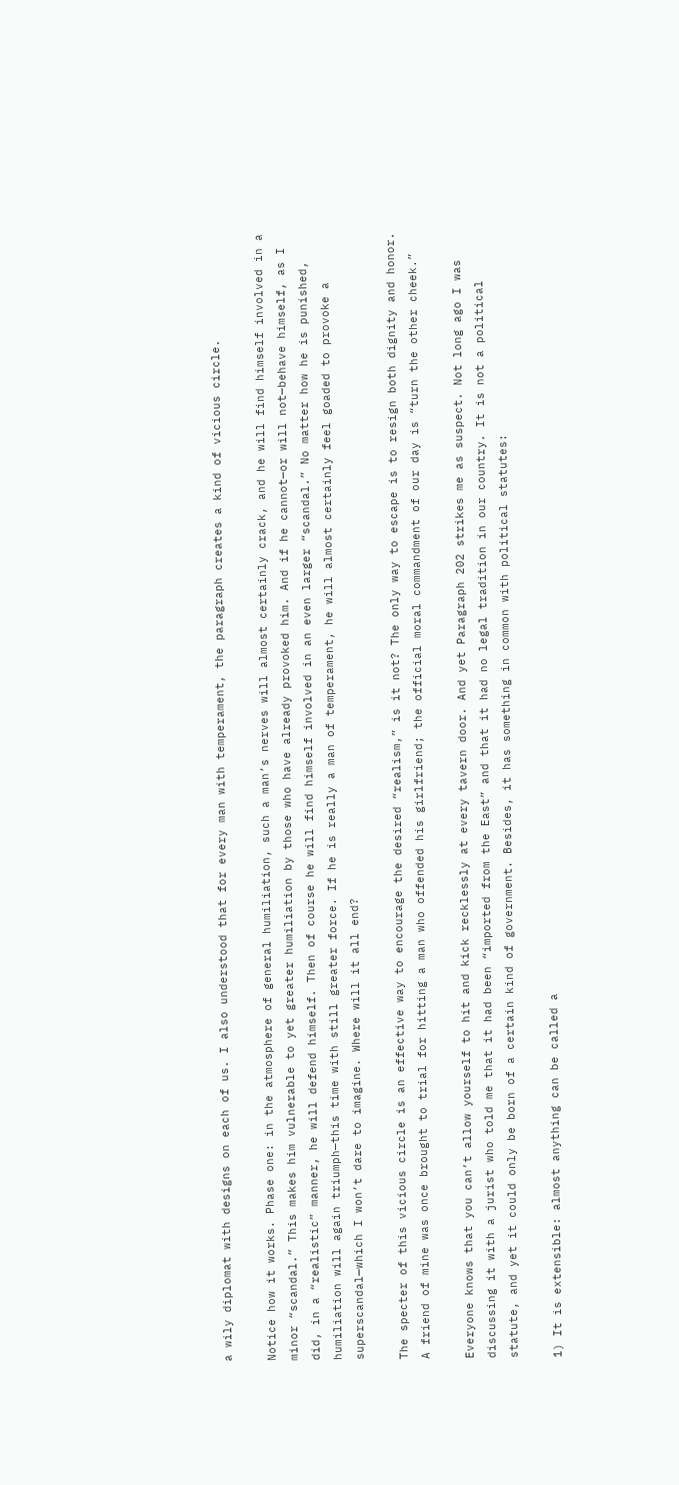a wily diplomat with designs on each of us. I also understood that for every man with temperament, the paragraph creates a kind of vicious circle.

Notice how it works. Phase one: in the atmosphere of general humiliation, such a man’s nerves will almost certainly crack, and he will find himself involved in a minor “scandal.” This makes him vulnerable to yet greater humiliation by those who have already provoked him. And if he cannot—or will not—behave himself, as I did, in a “realistic” manner, he will defend himself. Then of course he will find himself involved in an even larger “scandal.” No matter how he is punished, humiliation will again triumph—this time with still greater force. If he is really a man of temperament, he will almost certainly feel goaded to provoke a superscandal—which I won’t dare to imagine. Where will it all end?

The specter of this vicious circle is an effective way to encourage the desired “realism,” is it not? The only way to escape is to resign both dignity and honor. A friend of mine was once brought to trial for hitting a man who offended his girlfriend; the official moral commandment of our day is “turn the other cheek.”

Everyone knows that you can’t allow yourself to hit and kick recklessly at every tavern door. And yet Paragraph 202 strikes me as suspect. Not long ago I was discussing it with a jurist who told me that it had been “imported from the East” and that it had no legal tradition in our country. It is not a political statute, and yet it could only be born of a certain kind of government. Besides, it has something in common with political statutes:

1) It is extensible: almost anything can be called a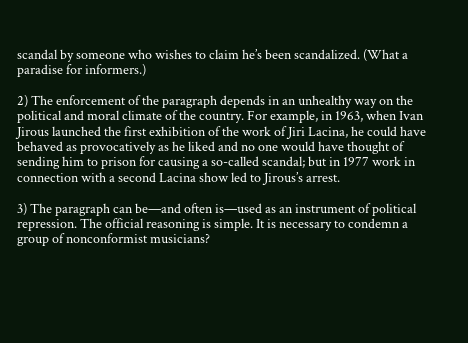scandal by someone who wishes to claim he’s been scandalized. (What a paradise for informers.)

2) The enforcement of the paragraph depends in an unhealthy way on the political and moral climate of the country. For example, in 1963, when Ivan Jirous launched the first exhibition of the work of Jiri Lacina, he could have behaved as provocatively as he liked and no one would have thought of sending him to prison for causing a so-called scandal; but in 1977 work in connection with a second Lacina show led to Jirous’s arrest.

3) The paragraph can be—and often is—used as an instrument of political repression. The official reasoning is simple. It is necessary to condemn a group of nonconformist musicians?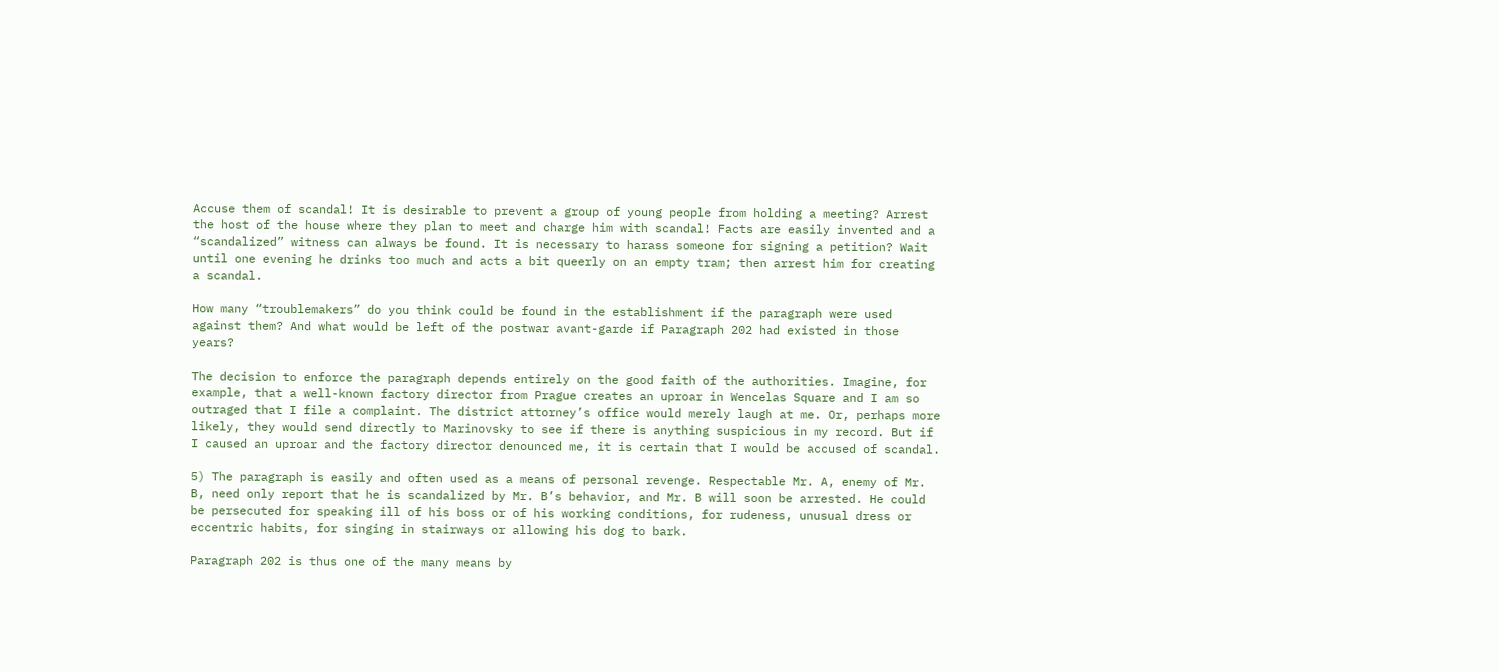Accuse them of scandal! It is desirable to prevent a group of young people from holding a meeting? Arrest the host of the house where they plan to meet and charge him with scandal! Facts are easily invented and a “scandalized” witness can always be found. It is necessary to harass someone for signing a petition? Wait until one evening he drinks too much and acts a bit queerly on an empty tram; then arrest him for creating a scandal.

How many “troublemakers” do you think could be found in the establishment if the paragraph were used against them? And what would be left of the postwar avant-garde if Paragraph 202 had existed in those years?

The decision to enforce the paragraph depends entirely on the good faith of the authorities. Imagine, for example, that a well-known factory director from Prague creates an uproar in Wencelas Square and I am so outraged that I file a complaint. The district attorney’s office would merely laugh at me. Or, perhaps more likely, they would send directly to Marinovsky to see if there is anything suspicious in my record. But if I caused an uproar and the factory director denounced me, it is certain that I would be accused of scandal.

5) The paragraph is easily and often used as a means of personal revenge. Respectable Mr. A, enemy of Mr. B, need only report that he is scandalized by Mr. B’s behavior, and Mr. B will soon be arrested. He could be persecuted for speaking ill of his boss or of his working conditions, for rudeness, unusual dress or eccentric habits, for singing in stairways or allowing his dog to bark.

Paragraph 202 is thus one of the many means by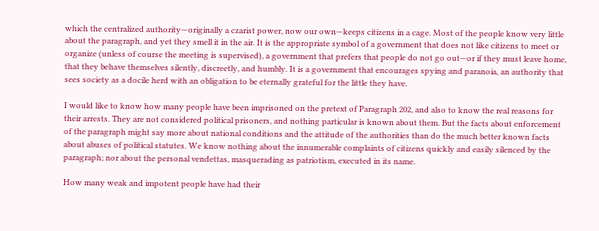which the centralized authority—originally a czarist power, now our own—keeps citizens in a cage. Most of the people know very little about the paragraph, and yet they smell it in the air. It is the appropriate symbol of a government that does not like citizens to meet or organize (unless of course the meeting is supervised), a government that prefers that people do not go out—or if they must leave home, that they behave themselves silently, discreetly, and humbly. It is a government that encourages spying and paranoia, an authority that sees society as a docile herd with an obligation to be eternally grateful for the little they have.

I would like to know how many people have been imprisoned on the pretext of Paragraph 202, and also to know the real reasons for their arrests. They are not considered political prisoners, and nothing particular is known about them. But the facts about enforcement of the paragraph might say more about national conditions and the attitude of the authorities than do the much better known facts about abuses of political statutes. We know nothing about the innumerable complaints of citizens quickly and easily silenced by the paragraph; nor about the personal vendettas, masquerading as patriotism, executed in its name.

How many weak and impotent people have had their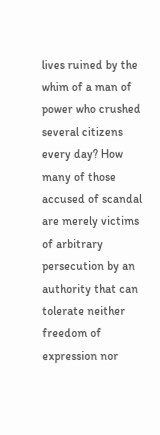lives ruined by the whim of a man of power who crushed several citizens every day? How many of those accused of scandal are merely victims of arbitrary persecution by an authority that can tolerate neither freedom of expression nor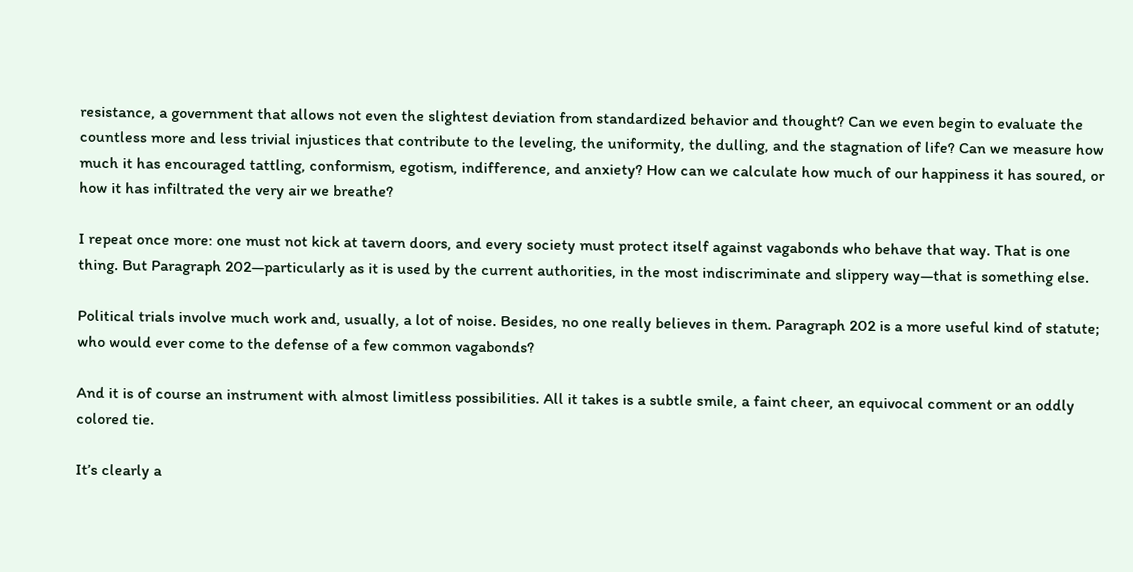resistance, a government that allows not even the slightest deviation from standardized behavior and thought? Can we even begin to evaluate the countless more and less trivial injustices that contribute to the leveling, the uniformity, the dulling, and the stagnation of life? Can we measure how much it has encouraged tattling, conformism, egotism, indifference, and anxiety? How can we calculate how much of our happiness it has soured, or how it has infiltrated the very air we breathe?

I repeat once more: one must not kick at tavern doors, and every society must protect itself against vagabonds who behave that way. That is one thing. But Paragraph 202—particularly as it is used by the current authorities, in the most indiscriminate and slippery way—that is something else.

Political trials involve much work and, usually, a lot of noise. Besides, no one really believes in them. Paragraph 202 is a more useful kind of statute; who would ever come to the defense of a few common vagabonds?

And it is of course an instrument with almost limitless possibilities. All it takes is a subtle smile, a faint cheer, an equivocal comment or an oddly colored tie.

It’s clearly a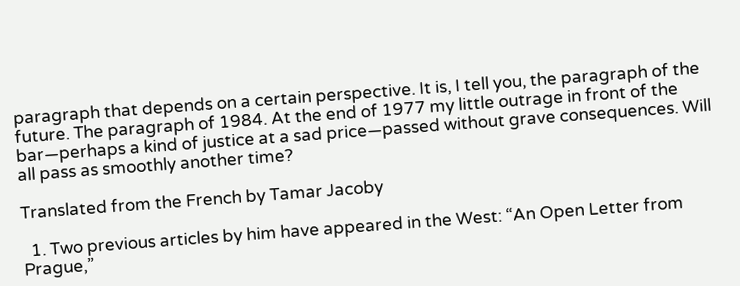paragraph that depends on a certain perspective. It is, I tell you, the paragraph of the future. The paragraph of 1984. At the end of 1977 my little outrage in front of the bar—perhaps a kind of justice at a sad price—passed without grave consequences. Will all pass as smoothly another time?

Translated from the French by Tamar Jacoby

  1. Two previous articles by him have appeared in the West: “An Open Letter from Prague,”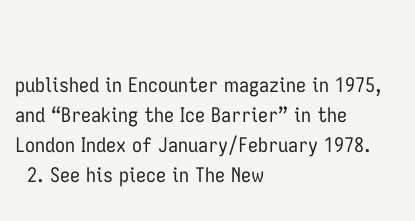published in Encounter magazine in 1975, and “Breaking the Ice Barrier” in the London Index of January/February 1978.
  2. See his piece in The New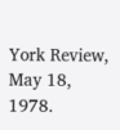York Review, May 18, 1978.